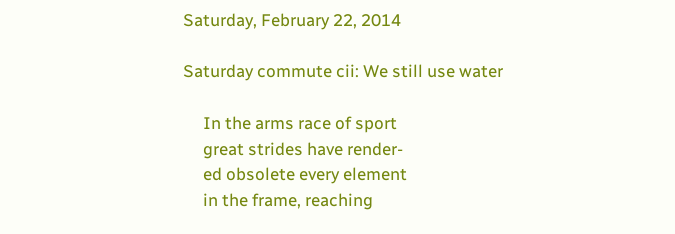Saturday, February 22, 2014

Saturday commute cii: We still use water

     In the arms race of sport
     great strides have render-
     ed obsolete every element
     in the frame, reaching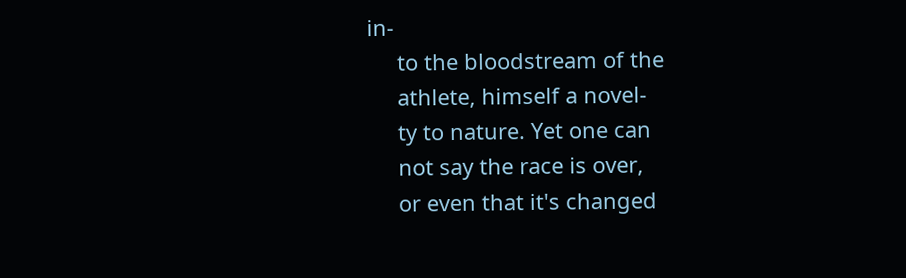in-
     to the bloodstream of the
     athlete, himself a novel-
     ty to nature. Yet one can
     not say the race is over,
     or even that it's changed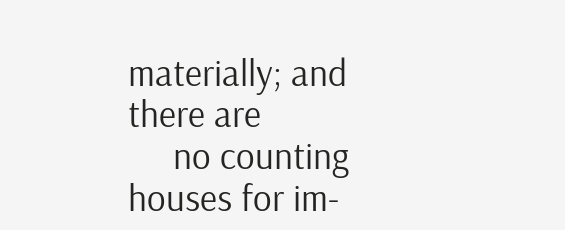materially; and there are
     no counting houses for im-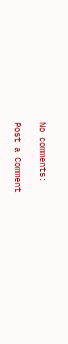No comments:

Post a Comment